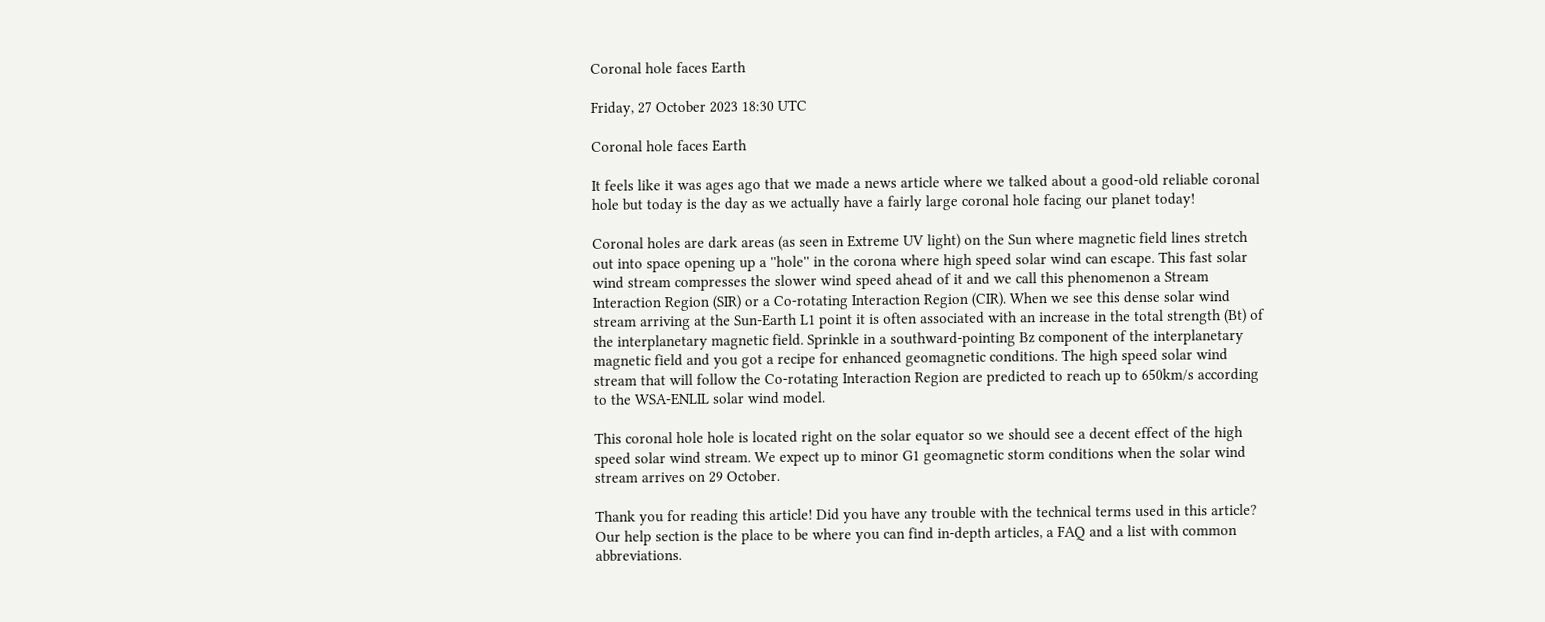Coronal hole faces Earth

Friday, 27 October 2023 18:30 UTC

Coronal hole faces Earth

It feels like it was ages ago that we made a news article where we talked about a good-old reliable coronal hole but today is the day as we actually have a fairly large coronal hole facing our planet today!

Coronal holes are dark areas (as seen in Extreme UV light) on the Sun where magnetic field lines stretch out into space opening up a ''hole'' in the corona where high speed solar wind can escape. This fast solar wind stream compresses the slower wind speed ahead of it and we call this phenomenon a Stream Interaction Region (SIR) or a Co-rotating Interaction Region (CIR). When we see this dense solar wind stream arriving at the Sun-Earth L1 point it is often associated with an increase in the total strength (Bt) of the interplanetary magnetic field. Sprinkle in a southward-pointing Bz component of the interplanetary magnetic field and you got a recipe for enhanced geomagnetic conditions. The high speed solar wind stream that will follow the Co-rotating Interaction Region are predicted to reach up to 650km/s according to the WSA-ENLIL solar wind model.

This coronal hole hole is located right on the solar equator so we should see a decent effect of the high speed solar wind stream. We expect up to minor G1 geomagnetic storm conditions when the solar wind stream arrives on 29 October.

Thank you for reading this article! Did you have any trouble with the technical terms used in this article? Our help section is the place to be where you can find in-depth articles, a FAQ and a list with common abbreviations.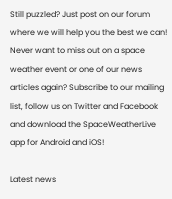Still puzzled? Just post on our forum where we will help you the best we can! Never want to miss out on a space weather event or one of our news articles again? Subscribe to our mailing list, follow us on Twitter and Facebook and download the SpaceWeatherLive app for Android and iOS!

Latest news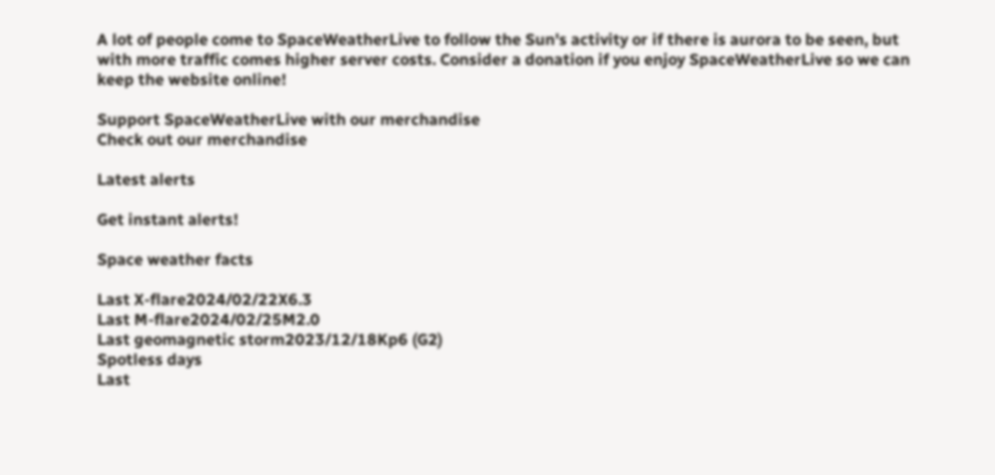A lot of people come to SpaceWeatherLive to follow the Sun's activity or if there is aurora to be seen, but with more traffic comes higher server costs. Consider a donation if you enjoy SpaceWeatherLive so we can keep the website online!

Support SpaceWeatherLive with our merchandise
Check out our merchandise

Latest alerts

Get instant alerts!

Space weather facts

Last X-flare2024/02/22X6.3
Last M-flare2024/02/25M2.0
Last geomagnetic storm2023/12/18Kp6 (G2)
Spotless days
Last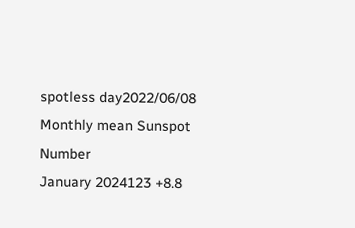spotless day2022/06/08
Monthly mean Sunspot Number
January 2024123 +8.8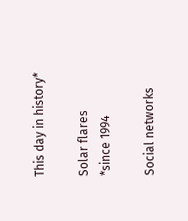This day in history*

Solar flares
*since 1994

Social networks